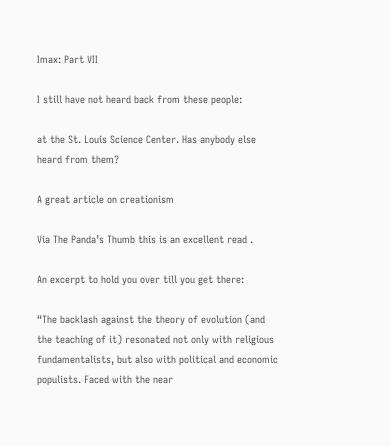Imax: Part VII

I still have not heard back from these people:

at the St. Louis Science Center. Has anybody else heard from them?

A great article on creationism

Via The Panda’s Thumb this is an excellent read .

An excerpt to hold you over till you get there:

“The backlash against the theory of evolution (and the teaching of it) resonated not only with religious fundamentalists, but also with political and economic populists. Faced with the near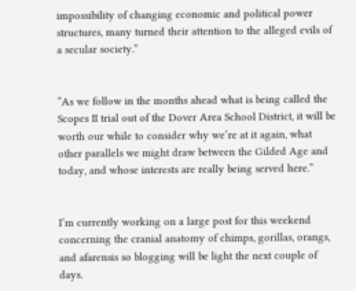impossibility of changing economic and political power structures, many turned their attention to the alleged evils of a secular society.”


“As we follow in the months ahead what is being called the Scopes II trial out of the Dover Area School District, it will be worth our while to consider why we’re at it again, what other parallels we might draw between the Gilded Age and today, and whose interests are really being served here.”


I’m currently working on a large post for this weekend concerning the cranial anatomy of chimps, gorillas, orangs, and afarensis so blogging will be light the next couple of days.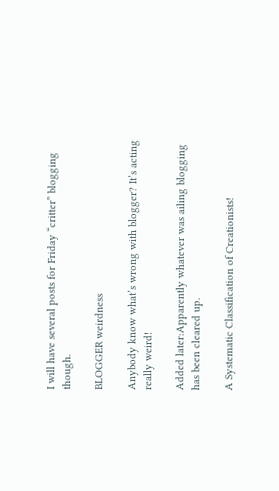I will have several posts for Friday “critter” blogging though.

BLOGGER weirdness

Anybody know what’s wrong with blogger? It’s acting really weird!

Added later:Apparently whatever was ailing blogging has been cleared up.

A Systematic Classification of Creationists!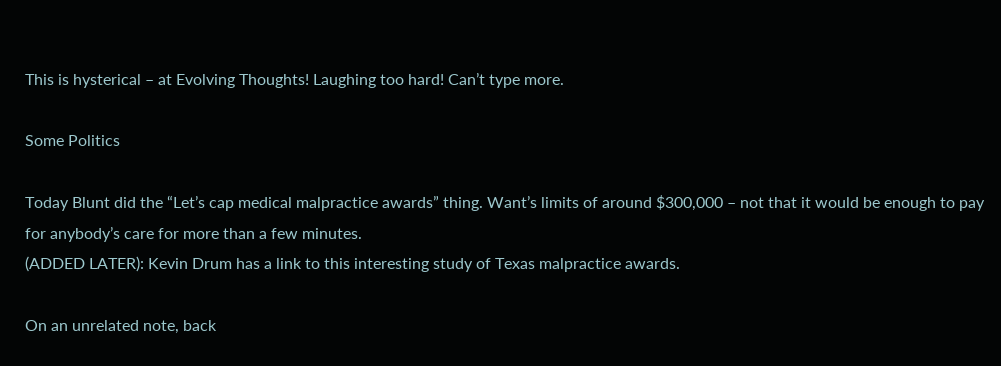This is hysterical – at Evolving Thoughts! Laughing too hard! Can’t type more.

Some Politics

Today Blunt did the “Let’s cap medical malpractice awards” thing. Want’s limits of around $300,000 – not that it would be enough to pay for anybody’s care for more than a few minutes.
(ADDED LATER): Kevin Drum has a link to this interesting study of Texas malpractice awards.

On an unrelated note, back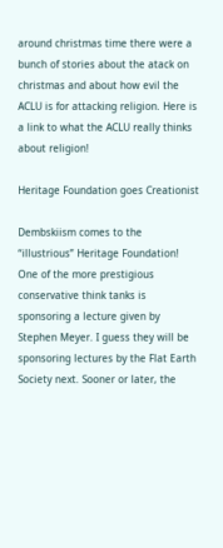around christmas time there were a bunch of stories about the atack on christmas and about how evil the ACLU is for attacking religion. Here is a link to what the ACLU really thinks about religion!

Heritage Foundation goes Creationist

Dembskiism comes to the “illustrious” Heritage Foundation! One of the more prestigious conservative think tanks is sponsoring a lecture given by Stephen Meyer. I guess they will be sponsoring lectures by the Flat Earth Society next. Sooner or later, the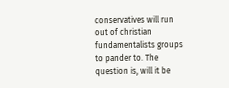conservatives will run out of christian fundamentalists groups to pander to. The question is, will it be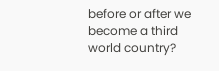before or after we become a third world country?